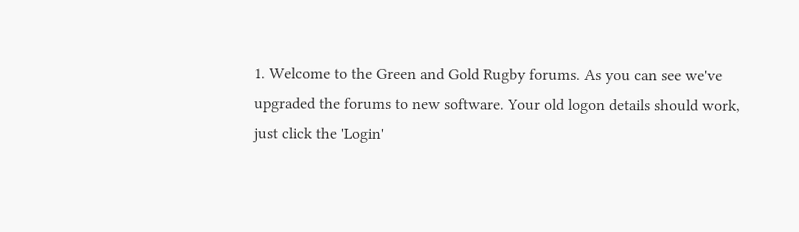1. Welcome to the Green and Gold Rugby forums. As you can see we've upgraded the forums to new software. Your old logon details should work, just click the 'Login'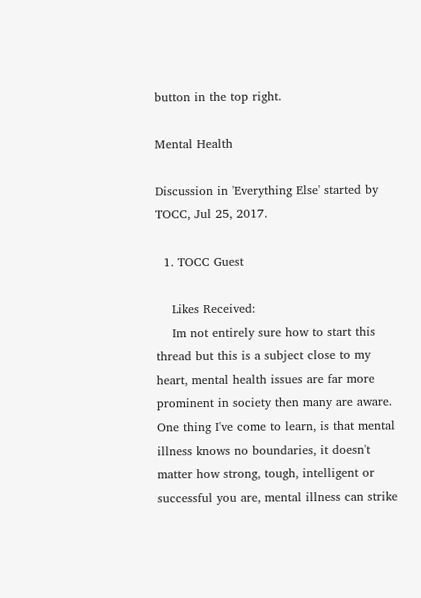button in the top right.

Mental Health

Discussion in 'Everything Else' started by TOCC, Jul 25, 2017.

  1. TOCC Guest

    Likes Received:
    Im not entirely sure how to start this thread but this is a subject close to my heart, mental health issues are far more prominent in society then many are aware. One thing I've come to learn, is that mental illness knows no boundaries, it doesn't matter how strong, tough, intelligent or successful you are, mental illness can strike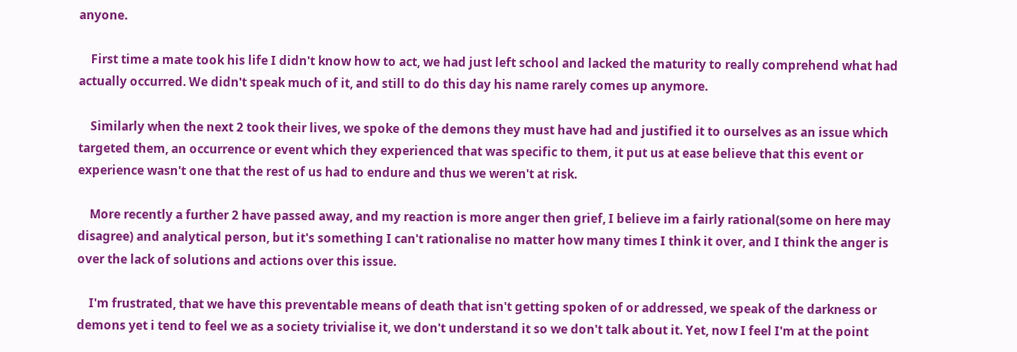anyone.

    First time a mate took his life I didn't know how to act, we had just left school and lacked the maturity to really comprehend what had actually occurred. We didn't speak much of it, and still to do this day his name rarely comes up anymore.

    Similarly when the next 2 took their lives, we spoke of the demons they must have had and justified it to ourselves as an issue which targeted them, an occurrence or event which they experienced that was specific to them, it put us at ease believe that this event or experience wasn't one that the rest of us had to endure and thus we weren't at risk.

    More recently a further 2 have passed away, and my reaction is more anger then grief, I believe im a fairly rational(some on here may disagree) and analytical person, but it's something I can't rationalise no matter how many times I think it over, and I think the anger is over the lack of solutions and actions over this issue.

    I'm frustrated, that we have this preventable means of death that isn't getting spoken of or addressed, we speak of the darkness or demons yet i tend to feel we as a society trivialise it, we don't understand it so we don't talk about it. Yet, now I feel I'm at the point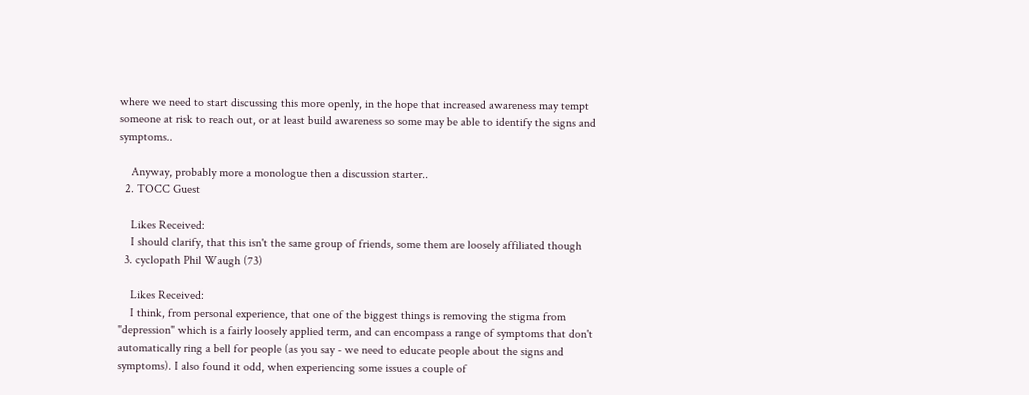where we need to start discussing this more openly, in the hope that increased awareness may tempt someone at risk to reach out, or at least build awareness so some may be able to identify the signs and symptoms..

    Anyway, probably more a monologue then a discussion starter..
  2. TOCC Guest

    Likes Received:
    I should clarify, that this isn't the same group of friends, some them are loosely affiliated though
  3. cyclopath Phil Waugh (73)

    Likes Received:
    I think, from personal experience, that one of the biggest things is removing the stigma from "depression" which is a fairly loosely applied term, and can encompass a range of symptoms that don't automatically ring a bell for people (as you say - we need to educate people about the signs and symptoms). I also found it odd, when experiencing some issues a couple of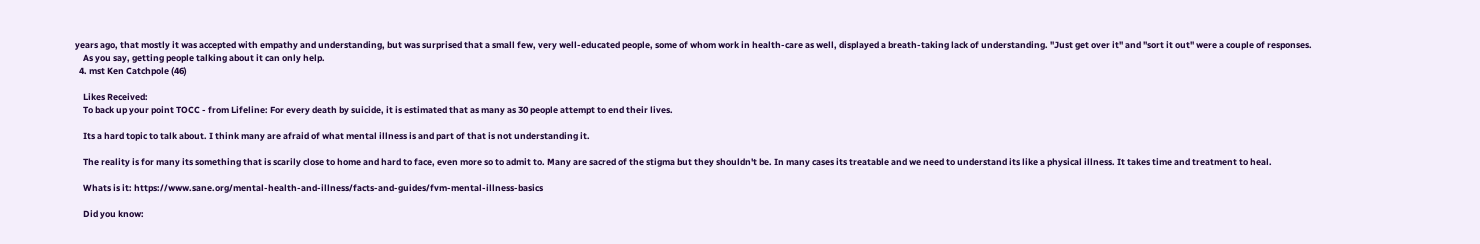years ago, that mostly it was accepted with empathy and understanding, but was surprised that a small few, very well-educated people, some of whom work in health-care as well, displayed a breath-taking lack of understanding. "Just get over it" and "sort it out" were a couple of responses.
    As you say, getting people talking about it can only help.
  4. mst Ken Catchpole (46)

    Likes Received:
    To back up your point TOCC - from Lifeline: For every death by suicide, it is estimated that as many as 30 people attempt to end their lives.

    Its a hard topic to talk about. I think many are afraid of what mental illness is and part of that is not understanding it.

    The reality is for many its something that is scarily close to home and hard to face, even more so to admit to. Many are sacred of the stigma but they shouldn't be. In many cases its treatable and we need to understand its like a physical illness. It takes time and treatment to heal.

    Whats is it: https://www.sane.org/mental-health-and-illness/facts-and-guides/fvm-mental-illness-basics

    Did you know: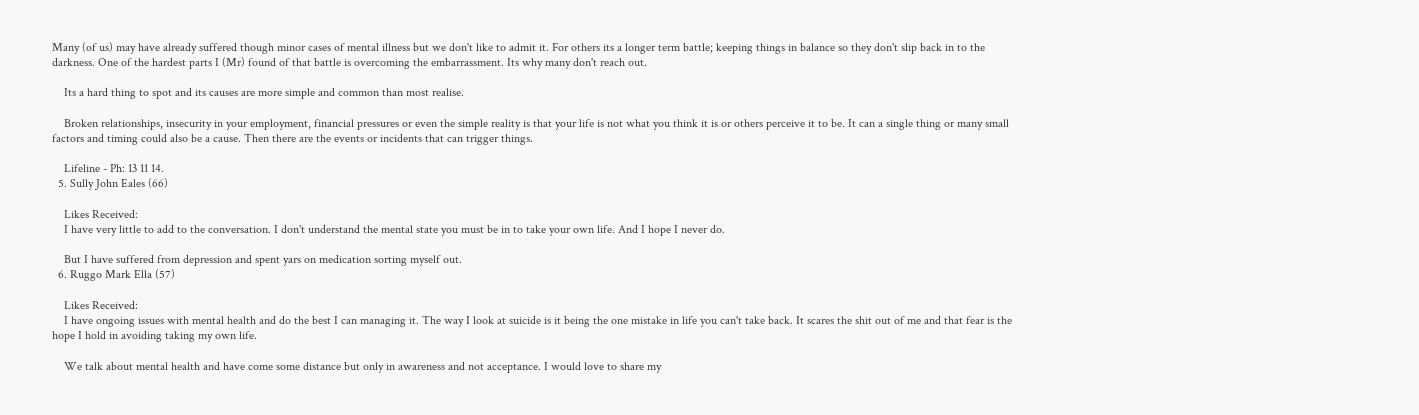Many (of us) may have already suffered though minor cases of mental illness but we don't like to admit it. For others its a longer term battle; keeping things in balance so they don't slip back in to the darkness. One of the hardest parts I (Mr) found of that battle is overcoming the embarrassment. Its why many don't reach out.

    Its a hard thing to spot and its causes are more simple and common than most realise.

    Broken relationships, insecurity in your employment, financial pressures or even the simple reality is that your life is not what you think it is or others perceive it to be. It can a single thing or many small factors and timing could also be a cause. Then there are the events or incidents that can trigger things.

    Lifeline - Ph: 13 11 14.
  5. Sully John Eales (66)

    Likes Received:
    I have very little to add to the conversation. I don't understand the mental state you must be in to take your own life. And I hope I never do.

    But I have suffered from depression and spent yars on medication sorting myself out.
  6. Ruggo Mark Ella (57)

    Likes Received:
    I have ongoing issues with mental health and do the best I can managing it. The way I look at suicide is it being the one mistake in life you can't take back. It scares the shit out of me and that fear is the hope I hold in avoiding taking my own life.

    We talk about mental health and have come some distance but only in awareness and not acceptance. I would love to share my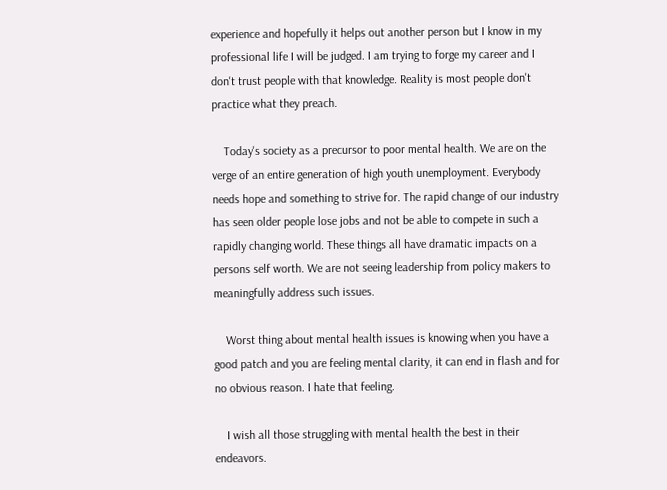experience and hopefully it helps out another person but I know in my professional life I will be judged. I am trying to forge my career and I don't trust people with that knowledge. Reality is most people don't practice what they preach.

    Today's society as a precursor to poor mental health. We are on the verge of an entire generation of high youth unemployment. Everybody needs hope and something to strive for. The rapid change of our industry has seen older people lose jobs and not be able to compete in such a rapidly changing world. These things all have dramatic impacts on a persons self worth. We are not seeing leadership from policy makers to meaningfully address such issues.

    Worst thing about mental health issues is knowing when you have a good patch and you are feeling mental clarity, it can end in flash and for no obvious reason. I hate that feeling.

    I wish all those struggling with mental health the best in their endeavors.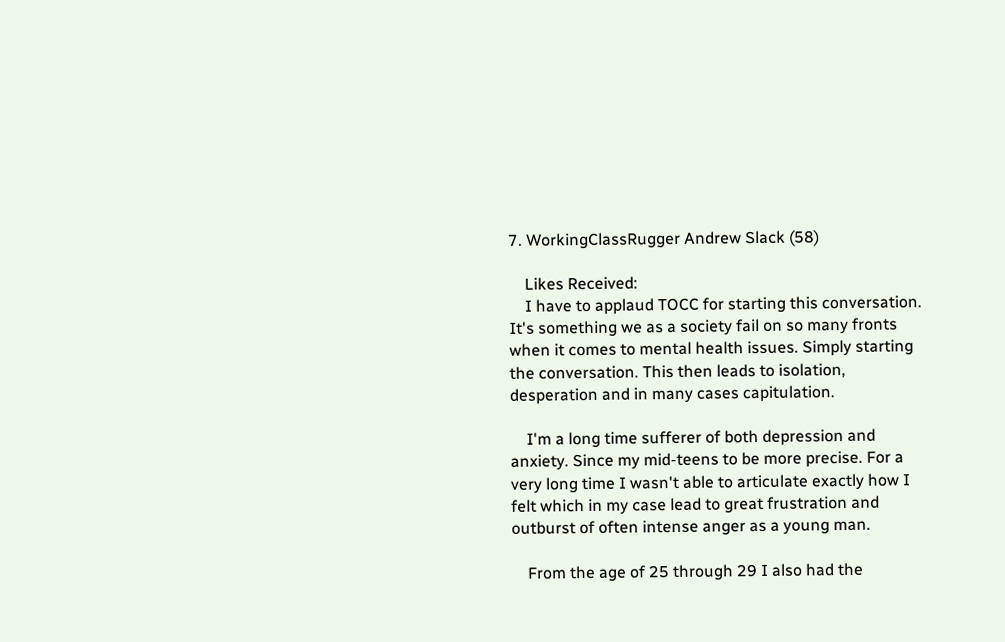7. WorkingClassRugger Andrew Slack (58)

    Likes Received:
    I have to applaud TOCC for starting this conversation. It's something we as a society fail on so many fronts when it comes to mental health issues. Simply starting the conversation. This then leads to isolation, desperation and in many cases capitulation.

    I'm a long time sufferer of both depression and anxiety. Since my mid-teens to be more precise. For a very long time I wasn't able to articulate exactly how I felt which in my case lead to great frustration and outburst of often intense anger as a young man.

    From the age of 25 through 29 I also had the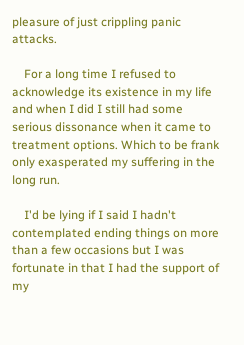pleasure of just crippling panic attacks.

    For a long time I refused to acknowledge its existence in my life and when I did I still had some serious dissonance when it came to treatment options. Which to be frank only exasperated my suffering in the long run.

    I'd be lying if I said I hadn't contemplated ending things on more than a few occasions but I was fortunate in that I had the support of my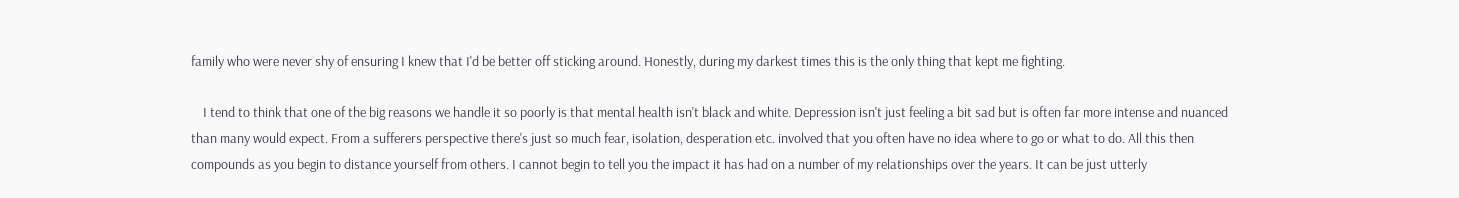family who were never shy of ensuring I knew that I'd be better off sticking around. Honestly, during my darkest times this is the only thing that kept me fighting.

    I tend to think that one of the big reasons we handle it so poorly is that mental health isn't black and white. Depression isn't just feeling a bit sad but is often far more intense and nuanced than many would expect. From a sufferers perspective there's just so much fear, isolation, desperation etc. involved that you often have no idea where to go or what to do. All this then compounds as you begin to distance yourself from others. I cannot begin to tell you the impact it has had on a number of my relationships over the years. It can be just utterly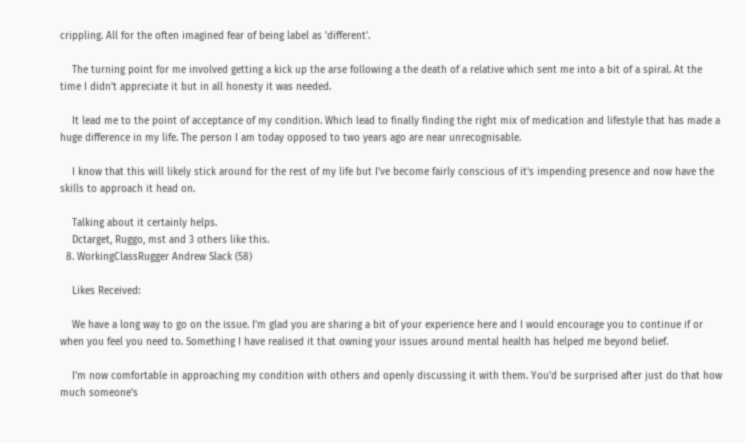crippling. All for the often imagined fear of being label as 'different'.

    The turning point for me involved getting a kick up the arse following a the death of a relative which sent me into a bit of a spiral. At the time I didn't appreciate it but in all honesty it was needed.

    It lead me to the point of acceptance of my condition. Which lead to finally finding the right mix of medication and lifestyle that has made a huge difference in my life. The person I am today opposed to two years ago are near unrecognisable.

    I know that this will likely stick around for the rest of my life but I've become fairly conscious of it's impending presence and now have the skills to approach it head on.

    Talking about it certainly helps.
    Dctarget, Ruggo, mst and 3 others like this.
  8. WorkingClassRugger Andrew Slack (58)

    Likes Received:

    We have a long way to go on the issue. I'm glad you are sharing a bit of your experience here and I would encourage you to continue if or when you feel you need to. Something I have realised it that owning your issues around mental health has helped me beyond belief.

    I'm now comfortable in approaching my condition with others and openly discussing it with them. You'd be surprised after just do that how much someone's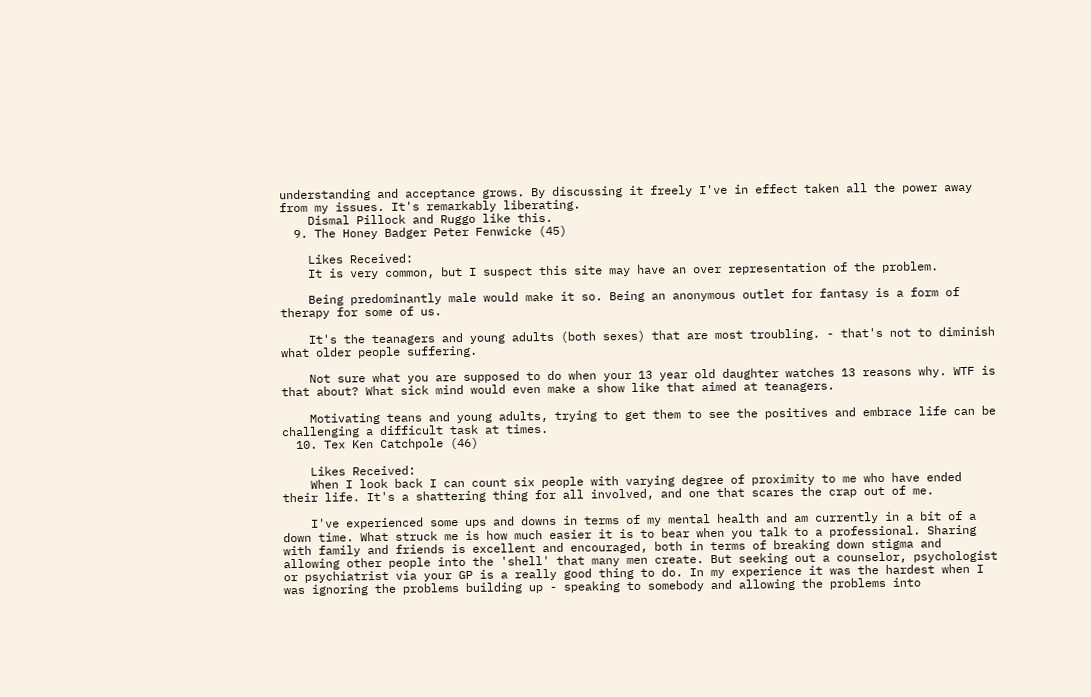understanding and acceptance grows. By discussing it freely I've in effect taken all the power away from my issues. It's remarkably liberating.
    Dismal Pillock and Ruggo like this.
  9. The Honey Badger Peter Fenwicke (45)

    Likes Received:
    It is very common, but I suspect this site may have an over representation of the problem.

    Being predominantly male would make it so. Being an anonymous outlet for fantasy is a form of therapy for some of us.

    It's the teanagers and young adults (both sexes) that are most troubling. - that's not to diminish what older people suffering.

    Not sure what you are supposed to do when your 13 year old daughter watches 13 reasons why. WTF is that about? What sick mind would even make a show like that aimed at teanagers.

    Motivating teans and young adults, trying to get them to see the positives and embrace life can be challenging a difficult task at times.
  10. Tex Ken Catchpole (46)

    Likes Received:
    When I look back I can count six people with varying degree of proximity to me who have ended their life. It's a shattering thing for all involved, and one that scares the crap out of me.

    I've experienced some ups and downs in terms of my mental health and am currently in a bit of a down time. What struck me is how much easier it is to bear when you talk to a professional. Sharing with family and friends is excellent and encouraged, both in terms of breaking down stigma and allowing other people into the 'shell' that many men create. But seeking out a counselor, psychologist or psychiatrist via your GP is a really good thing to do. In my experience it was the hardest when I was ignoring the problems building up - speaking to somebody and allowing the problems into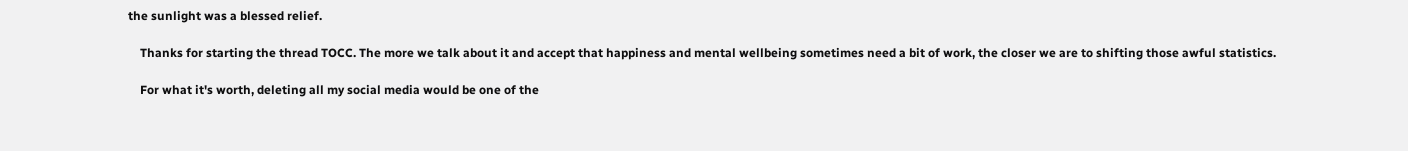the sunlight was a blessed relief.

    Thanks for starting the thread TOCC. The more we talk about it and accept that happiness and mental wellbeing sometimes need a bit of work, the closer we are to shifting those awful statistics.

    For what it's worth, deleting all my social media would be one of the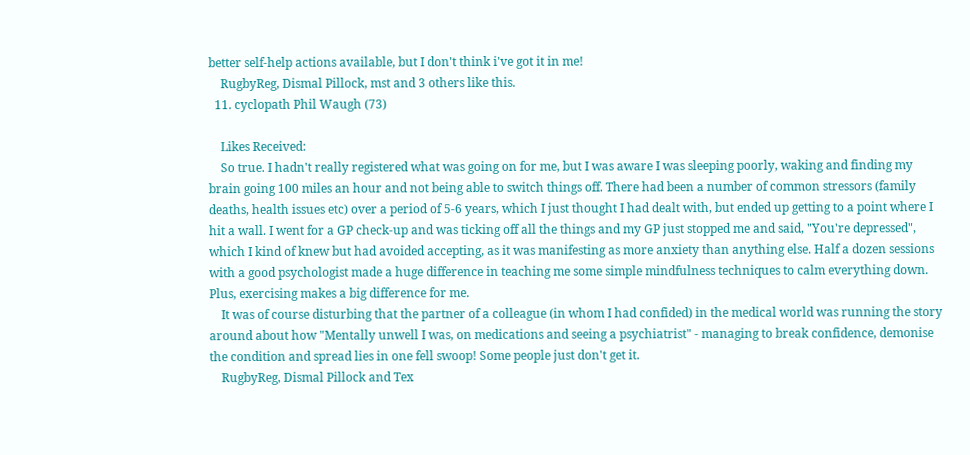better self-help actions available, but I don't think i've got it in me!
    RugbyReg, Dismal Pillock, mst and 3 others like this.
  11. cyclopath Phil Waugh (73)

    Likes Received:
    So true. I hadn't really registered what was going on for me, but I was aware I was sleeping poorly, waking and finding my brain going 100 miles an hour and not being able to switch things off. There had been a number of common stressors (family deaths, health issues etc) over a period of 5-6 years, which I just thought I had dealt with, but ended up getting to a point where I hit a wall. I went for a GP check-up and was ticking off all the things and my GP just stopped me and said, "You're depressed", which I kind of knew but had avoided accepting, as it was manifesting as more anxiety than anything else. Half a dozen sessions with a good psychologist made a huge difference in teaching me some simple mindfulness techniques to calm everything down. Plus, exercising makes a big difference for me.
    It was of course disturbing that the partner of a colleague (in whom I had confided) in the medical world was running the story around about how "Mentally unwell I was, on medications and seeing a psychiatrist" - managing to break confidence, demonise the condition and spread lies in one fell swoop! Some people just don't get it.
    RugbyReg, Dismal Pillock and Tex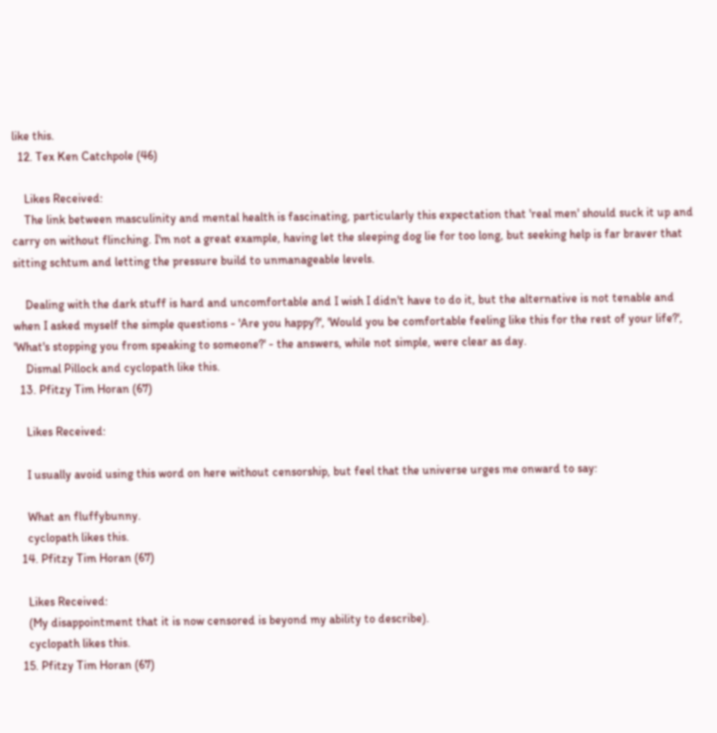like this.
  12. Tex Ken Catchpole (46)

    Likes Received:
    The link between masculinity and mental health is fascinating, particularly this expectation that 'real men' should suck it up and carry on without flinching. I'm not a great example, having let the sleeping dog lie for too long, but seeking help is far braver that sitting schtum and letting the pressure build to unmanageable levels.

    Dealing with the dark stuff is hard and uncomfortable and I wish I didn't have to do it, but the alternative is not tenable and when I asked myself the simple questions - 'Are you happy?', 'Would you be comfortable feeling like this for the rest of your life?', 'What's stopping you from speaking to someone?' - the answers, while not simple, were clear as day.
    Dismal Pillock and cyclopath like this.
  13. Pfitzy Tim Horan (67)

    Likes Received:

    I usually avoid using this word on here without censorship, but feel that the universe urges me onward to say:

    What an fluffybunny.
    cyclopath likes this.
  14. Pfitzy Tim Horan (67)

    Likes Received:
    (My disappointment that it is now censored is beyond my ability to describe).
    cyclopath likes this.
  15. Pfitzy Tim Horan (67)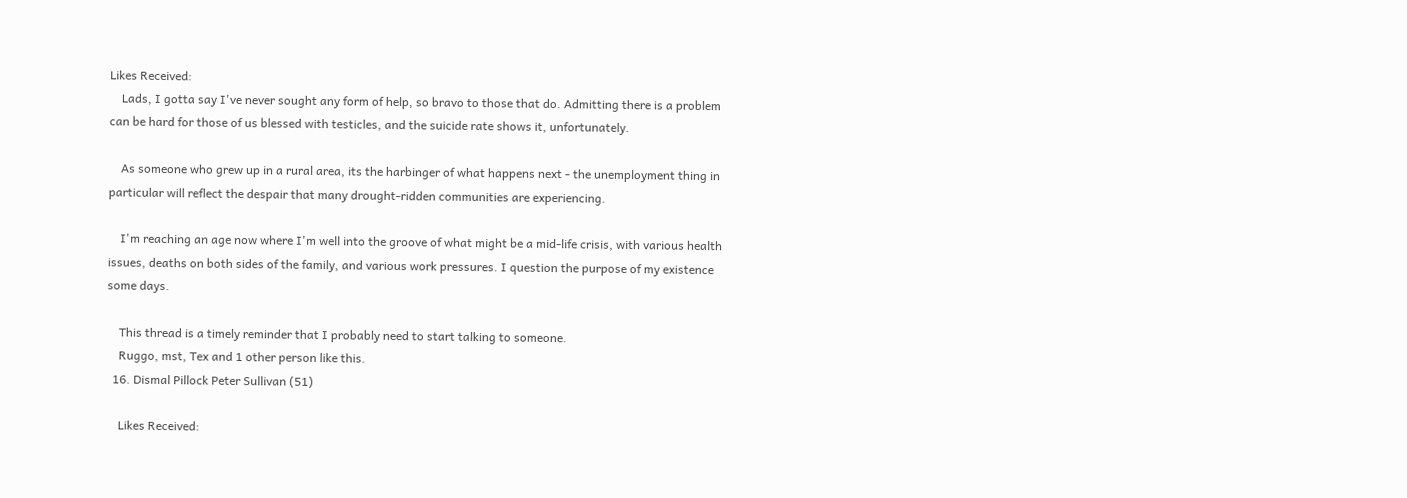Likes Received:
    Lads, I gotta say I've never sought any form of help, so bravo to those that do. Admitting there is a problem can be hard for those of us blessed with testicles, and the suicide rate shows it, unfortunately.

    As someone who grew up in a rural area, its the harbinger of what happens next - the unemployment thing in particular will reflect the despair that many drought-ridden communities are experiencing.

    I'm reaching an age now where I'm well into the groove of what might be a mid-life crisis, with various health issues, deaths on both sides of the family, and various work pressures. I question the purpose of my existence some days.

    This thread is a timely reminder that I probably need to start talking to someone.
    Ruggo, mst, Tex and 1 other person like this.
  16. Dismal Pillock Peter Sullivan (51)

    Likes Received: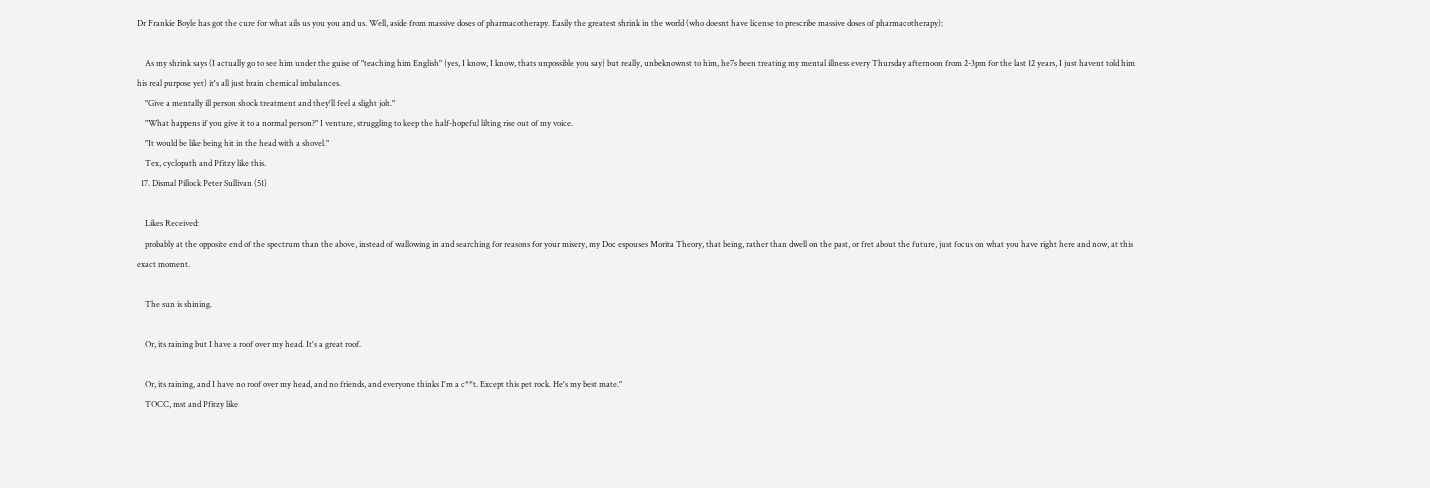Dr Frankie Boyle has got the cure for what ails us you you and us. Well, aside from massive doses of pharmacotherapy. Easily the greatest shrink in the world (who doesnt have license to prescribe massive doses of pharmacotherapy):

    As my shrink says (I actually go to see him under the guise of "teaching him English" {yes, I know, I know, thats unpossible you say} but really, unbeknownst to him, he7s been treating my mental illness every Thursday afternoon from 2-3pm for the last 12 years, I just havent told him his real purpose yet) it's all just brain chemical imbalances.
    "Give a mentally ill person shock treatment and they'll feel a slight jolt."
    "What happens if you give it to a normal person?" I venture, struggling to keep the half-hopeful lilting rise out of my voice.
    "It would be like being hit in the head with a shovel."
    Tex, cyclopath and Pfitzy like this.
  17. Dismal Pillock Peter Sullivan (51)

    Likes Received:
    probably at the opposite end of the spectrum than the above, instead of wallowing in and searching for reasons for your misery, my Doc espouses Morita Theory, that being, rather than dwell on the past, or fret about the future, just focus on what you have right here and now, at this exact moment.

    The sun is shining.

    Or, its raining but I have a roof over my head. It's a great roof.

    Or, its raining, and I have no roof over my head, and no friends, and everyone thinks I'm a c**t. Except this pet rock. He's my best mate."
    TOCC, mst and Pfitzy like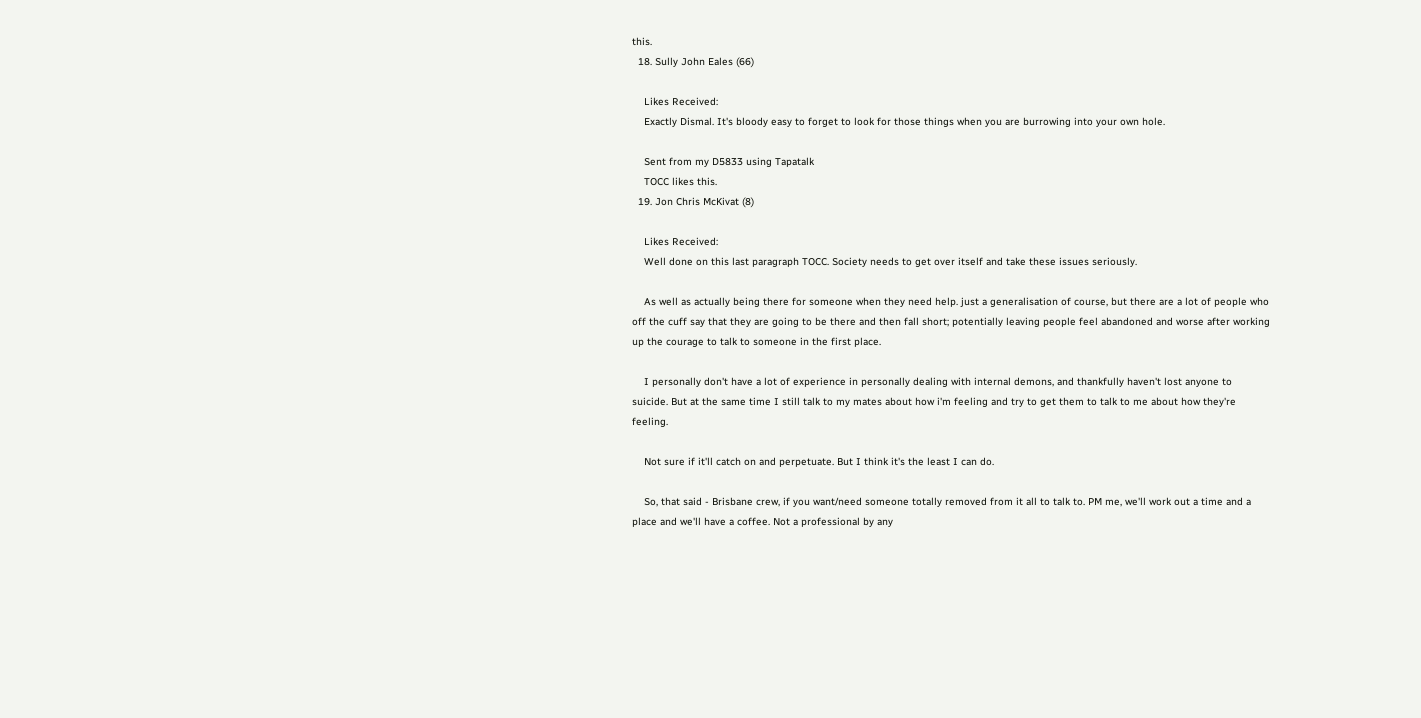this.
  18. Sully John Eales (66)

    Likes Received:
    Exactly Dismal. It's bloody easy to forget to look for those things when you are burrowing into your own hole.

    Sent from my D5833 using Tapatalk
    TOCC likes this.
  19. Jon Chris McKivat (8)

    Likes Received:
    Well done on this last paragraph TOCC. Society needs to get over itself and take these issues seriously.

    As well as actually being there for someone when they need help. just a generalisation of course, but there are a lot of people who off the cuff say that they are going to be there and then fall short; potentially leaving people feel abandoned and worse after working up the courage to talk to someone in the first place.

    I personally don't have a lot of experience in personally dealing with internal demons, and thankfully haven't lost anyone to suicide. But at the same time I still talk to my mates about how i'm feeling and try to get them to talk to me about how they're feeling.

    Not sure if it'll catch on and perpetuate. But I think it's the least I can do.

    So, that said - Brisbane crew, if you want/need someone totally removed from it all to talk to. PM me, we'll work out a time and a place and we'll have a coffee. Not a professional by any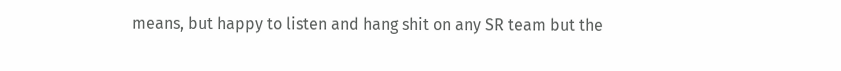means, but happy to listen and hang shit on any SR team but the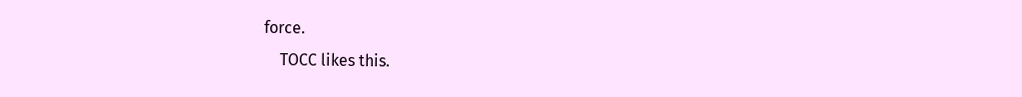force.
    TOCC likes this.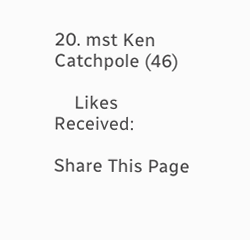20. mst Ken Catchpole (46)

    Likes Received:

Share This Page